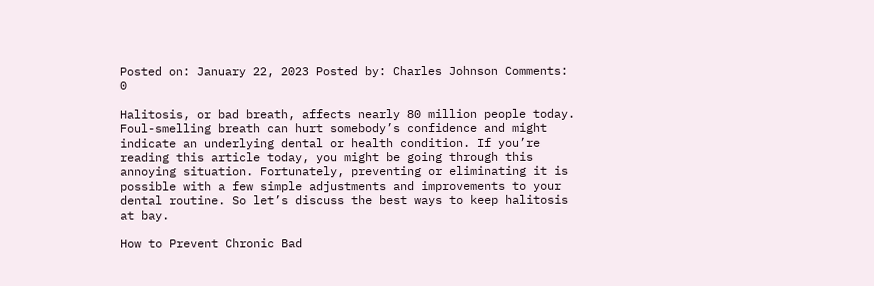Posted on: January 22, 2023 Posted by: Charles Johnson Comments: 0

Halitosis, or bad breath, affects nearly 80 million people today. Foul-smelling breath can hurt somebody’s confidence and might indicate an underlying dental or health condition. If you’re reading this article today, you might be going through this annoying situation. Fortunately, preventing or eliminating it is possible with a few simple adjustments and improvements to your dental routine. So let’s discuss the best ways to keep halitosis at bay.

How to Prevent Chronic Bad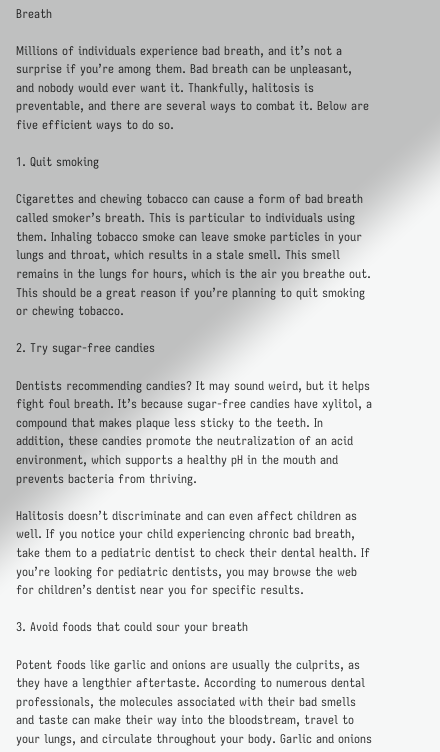Breath

Millions of individuals experience bad breath, and it’s not a surprise if you’re among them. Bad breath can be unpleasant, and nobody would ever want it. Thankfully, halitosis is preventable, and there are several ways to combat it. Below are five efficient ways to do so.

1. Quit smoking

Cigarettes and chewing tobacco can cause a form of bad breath called smoker’s breath. This is particular to individuals using them. Inhaling tobacco smoke can leave smoke particles in your lungs and throat, which results in a stale smell. This smell remains in the lungs for hours, which is the air you breathe out. This should be a great reason if you’re planning to quit smoking or chewing tobacco.

2. Try sugar-free candies

Dentists recommending candies? It may sound weird, but it helps fight foul breath. It’s because sugar-free candies have xylitol, a compound that makes plaque less sticky to the teeth. In addition, these candies promote the neutralization of an acid environment, which supports a healthy pH in the mouth and prevents bacteria from thriving.

Halitosis doesn’t discriminate and can even affect children as well. If you notice your child experiencing chronic bad breath, take them to a pediatric dentist to check their dental health. If you’re looking for pediatric dentists, you may browse the web for children’s dentist near you for specific results.

3. Avoid foods that could sour your breath

Potent foods like garlic and onions are usually the culprits, as they have a lengthier aftertaste. According to numerous dental professionals, the molecules associated with their bad smells and taste can make their way into the bloodstream, travel to your lungs, and circulate throughout your body. Garlic and onions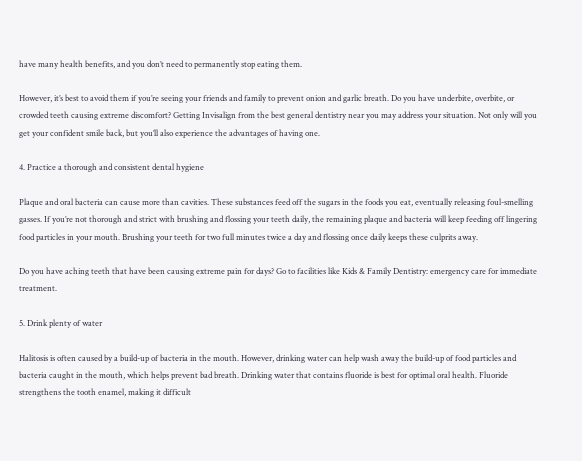have many health benefits, and you don’t need to permanently stop eating them.

However, it’s best to avoid them if you’re seeing your friends and family to prevent onion and garlic breath. Do you have underbite, overbite, or crowded teeth causing extreme discomfort? Getting Invisalign from the best general dentistry near you may address your situation. Not only will you get your confident smile back, but you’ll also experience the advantages of having one.

4. Practice a thorough and consistent dental hygiene

Plaque and oral bacteria can cause more than cavities. These substances feed off the sugars in the foods you eat, eventually releasing foul-smelling gasses. If you’re not thorough and strict with brushing and flossing your teeth daily, the remaining plaque and bacteria will keep feeding off lingering food particles in your mouth. Brushing your teeth for two full minutes twice a day and flossing once daily keeps these culprits away.

Do you have aching teeth that have been causing extreme pain for days? Go to facilities like Kids & Family Dentistry: emergency care for immediate treatment.

5. Drink plenty of water

Halitosis is often caused by a build-up of bacteria in the mouth. However, drinking water can help wash away the build-up of food particles and bacteria caught in the mouth, which helps prevent bad breath. Drinking water that contains fluoride is best for optimal oral health. Fluoride strengthens the tooth enamel, making it difficult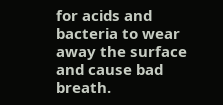for acids and bacteria to wear away the surface and cause bad breath.